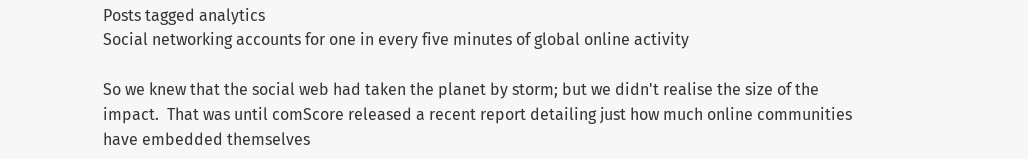Posts tagged analytics
Social networking accounts for one in every five minutes of global online activity

So we knew that the social web had taken the planet by storm; but we didn't realise the size of the impact.  That was until comScore released a recent report detailing just how much online communities have embedded themselves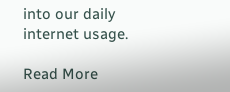into our daily internet usage.

Read More